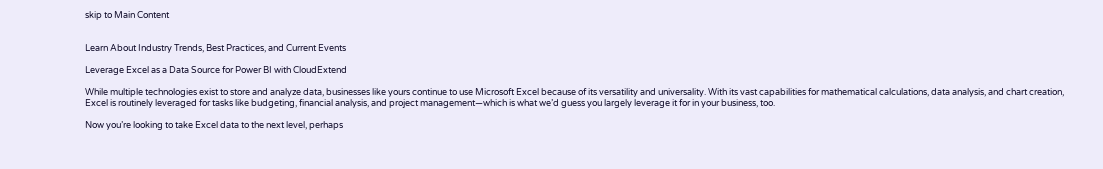skip to Main Content


Learn About Industry Trends, Best Practices, and Current Events

Leverage Excel as a Data Source for Power BI with CloudExtend

While multiple technologies exist to store and analyze data, businesses like yours continue to use Microsoft Excel because of its versatility and universality. With its vast capabilities for mathematical calculations, data analysis, and chart creation, Excel is routinely leveraged for tasks like budgeting, financial analysis, and project management—which is what we’d guess you largely leverage it for in your business, too.

Now you’re looking to take Excel data to the next level, perhaps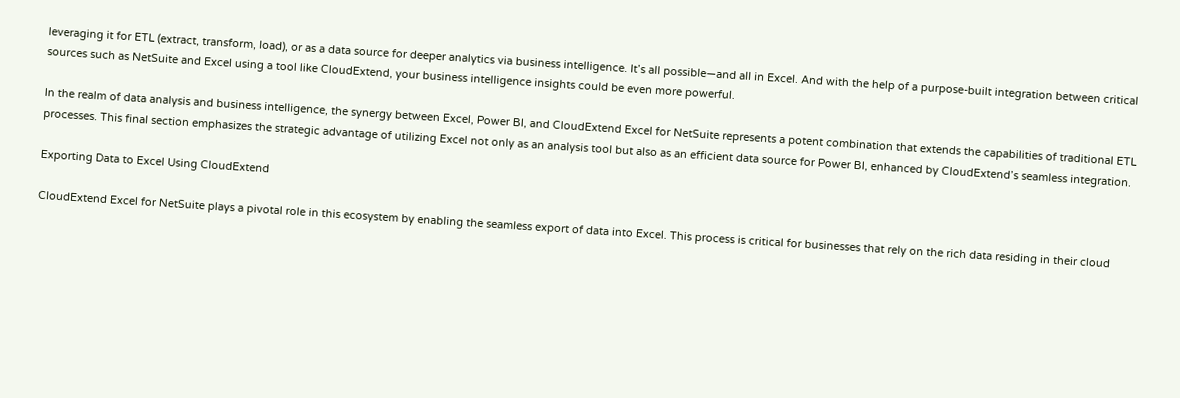leveraging it for ETL (extract, transform, load), or as a data source for deeper analytics via business intelligence. It’s all possible—and all in Excel. And with the help of a purpose-built integration between critical sources such as NetSuite and Excel using a tool like CloudExtend, your business intelligence insights could be even more powerful.

In the realm of data analysis and business intelligence, the synergy between Excel, Power BI, and CloudExtend Excel for NetSuite represents a potent combination that extends the capabilities of traditional ETL processes. This final section emphasizes the strategic advantage of utilizing Excel not only as an analysis tool but also as an efficient data source for Power BI, enhanced by CloudExtend’s seamless integration.

Exporting Data to Excel Using CloudExtend

CloudExtend Excel for NetSuite plays a pivotal role in this ecosystem by enabling the seamless export of data into Excel. This process is critical for businesses that rely on the rich data residing in their cloud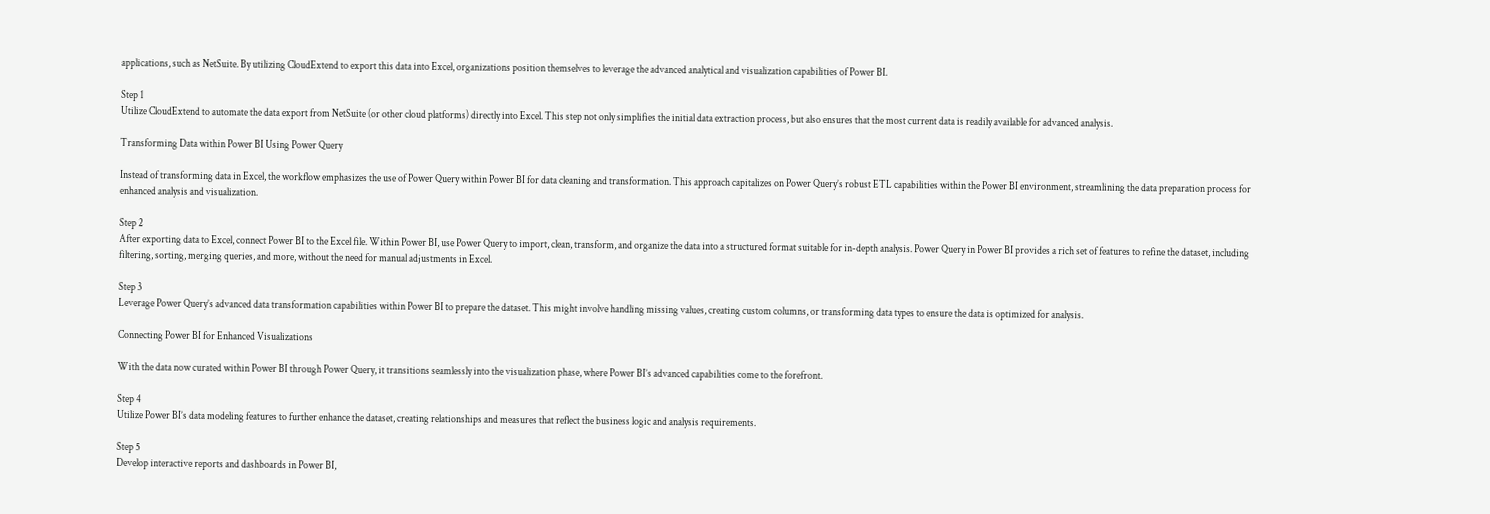applications, such as NetSuite. By utilizing CloudExtend to export this data into Excel, organizations position themselves to leverage the advanced analytical and visualization capabilities of Power BI.

Step 1
Utilize CloudExtend to automate the data export from NetSuite (or other cloud platforms) directly into Excel. This step not only simplifies the initial data extraction process, but also ensures that the most current data is readily available for advanced analysis.

Transforming Data within Power BI Using Power Query

Instead of transforming data in Excel, the workflow emphasizes the use of Power Query within Power BI for data cleaning and transformation. This approach capitalizes on Power Query’s robust ETL capabilities within the Power BI environment, streamlining the data preparation process for enhanced analysis and visualization.

Step 2
After exporting data to Excel, connect Power BI to the Excel file. Within Power BI, use Power Query to import, clean, transform, and organize the data into a structured format suitable for in-depth analysis. Power Query in Power BI provides a rich set of features to refine the dataset, including filtering, sorting, merging queries, and more, without the need for manual adjustments in Excel.

Step 3
Leverage Power Query’s advanced data transformation capabilities within Power BI to prepare the dataset. This might involve handling missing values, creating custom columns, or transforming data types to ensure the data is optimized for analysis.

Connecting Power BI for Enhanced Visualizations

With the data now curated within Power BI through Power Query, it transitions seamlessly into the visualization phase, where Power BI’s advanced capabilities come to the forefront.

Step 4
Utilize Power BI’s data modeling features to further enhance the dataset, creating relationships and measures that reflect the business logic and analysis requirements.

Step 5
Develop interactive reports and dashboards in Power BI,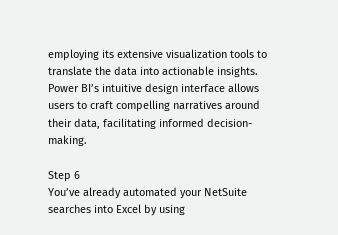employing its extensive visualization tools to translate the data into actionable insights. Power BI’s intuitive design interface allows users to craft compelling narratives around their data, facilitating informed decision-making.

Step 6
You’ve already automated your NetSuite searches into Excel by using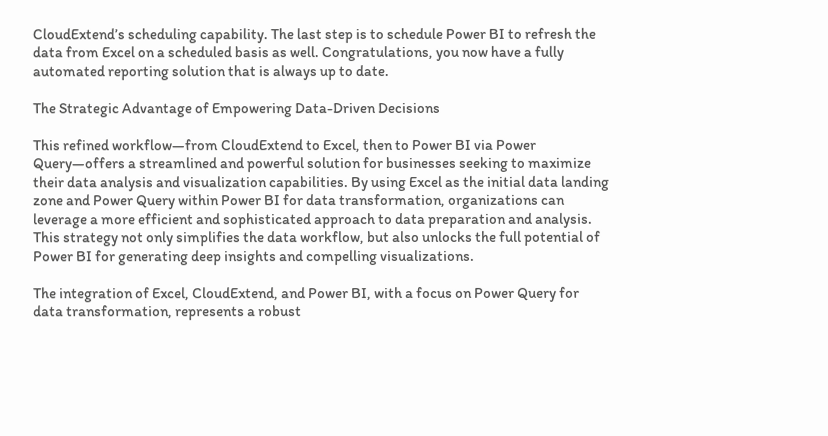CloudExtend’s scheduling capability. The last step is to schedule Power BI to refresh the data from Excel on a scheduled basis as well. Congratulations, you now have a fully automated reporting solution that is always up to date.

The Strategic Advantage of Empowering Data-Driven Decisions

This refined workflow—from CloudExtend to Excel, then to Power BI via Power Query—offers a streamlined and powerful solution for businesses seeking to maximize their data analysis and visualization capabilities. By using Excel as the initial data landing zone and Power Query within Power BI for data transformation, organizations can leverage a more efficient and sophisticated approach to data preparation and analysis. This strategy not only simplifies the data workflow, but also unlocks the full potential of Power BI for generating deep insights and compelling visualizations.

The integration of Excel, CloudExtend, and Power BI, with a focus on Power Query for data transformation, represents a robust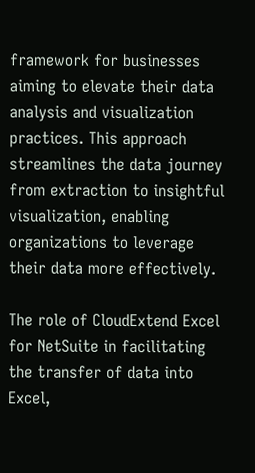framework for businesses aiming to elevate their data analysis and visualization practices. This approach streamlines the data journey from extraction to insightful visualization, enabling organizations to leverage their data more effectively.

The role of CloudExtend Excel for NetSuite in facilitating the transfer of data into Excel,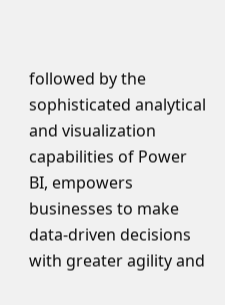followed by the sophisticated analytical and visualization capabilities of Power BI, empowers businesses to make data-driven decisions with greater agility and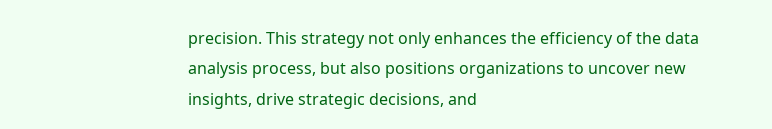precision. This strategy not only enhances the efficiency of the data analysis process, but also positions organizations to uncover new insights, drive strategic decisions, and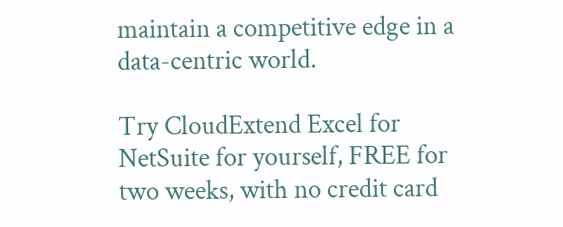maintain a competitive edge in a data-centric world.

Try CloudExtend Excel for NetSuite for yourself, FREE for two weeks, with no credit card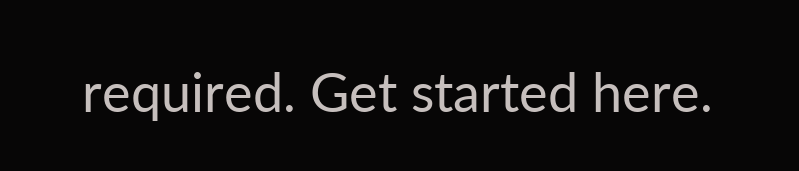required. Get started here.